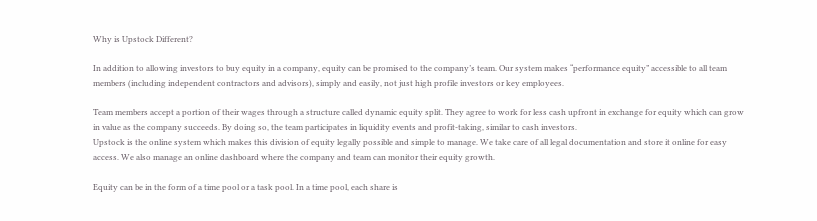Why is Upstock Different?

In addition to allowing investors to buy equity in a company, equity can be promised to the company’s team. Our system makes “performance equity” accessible to all team members (including independent contractors and advisors), simply and easily, not just high profile investors or key employees.

Team members accept a portion of their wages through a structure called dynamic equity split. They agree to work for less cash upfront in exchange for equity which can grow in value as the company succeeds. By doing so, the team participates in liquidity events and profit-taking, similar to cash investors.
Upstock is the online system which makes this division of equity legally possible and simple to manage. We take care of all legal documentation and store it online for easy access. We also manage an online dashboard where the company and team can monitor their equity growth.

Equity can be in the form of a time pool or a task pool. In a time pool, each share is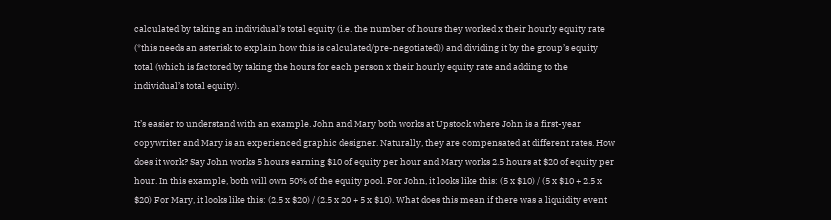calculated by taking an individual’s total equity (i.e. the number of hours they worked x their hourly equity rate (*this needs an asterisk to explain how this is calculated/pre-negotiated)) and dividing it by the group’s equity total (which is factored by taking the hours for each person x their hourly equity rate and adding to the individual’s total equity).

It’s easier to understand with an example. John and Mary both works at Upstock where John is a first-year copywriter and Mary is an experienced graphic designer. Naturally, they are compensated at different rates. How does it work? Say John works 5 hours earning $10 of equity per hour and Mary works 2.5 hours at $20 of equity per hour. In this example, both will own 50% of the equity pool. For John, it looks like this: (5 x $10) / (5 x $10 + 2.5 x $20) For Mary, it looks like this: (2.5 x $20) / (2.5 x 20 + 5 x $10). What does this mean if there was a liquidity event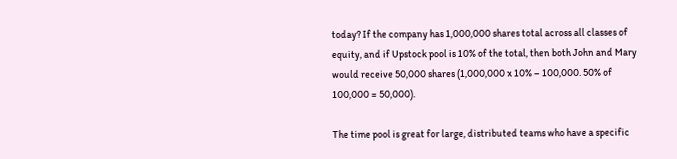today? If the company has 1,000,000 shares total across all classes of equity, and if Upstock pool is 10% of the total, then both John and Mary would receive 50,000 shares (1,000,000 x 10% – 100,000. 50% of 100,000 = 50,000).

The time pool is great for large, distributed teams who have a specific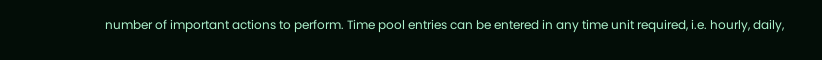number of important actions to perform. Time pool entries can be entered in any time unit required, i.e. hourly, daily,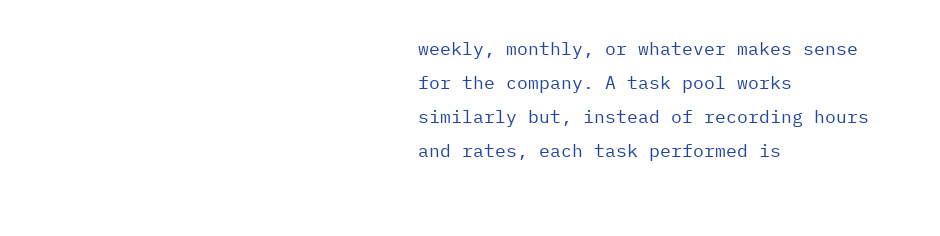weekly, monthly, or whatever makes sense for the company. A task pool works similarly but, instead of recording hours and rates, each task performed is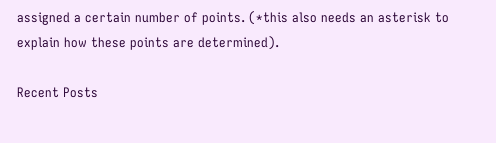assigned a certain number of points. (*this also needs an asterisk to explain how these points are determined).

Recent Posts